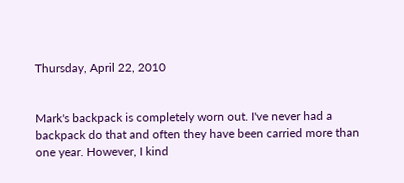Thursday, April 22, 2010


Mark's backpack is completely worn out. I've never had a backpack do that and often they have been carried more than one year. However, I kind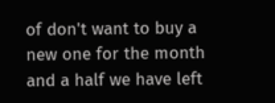of don't want to buy a new one for the month and a half we have left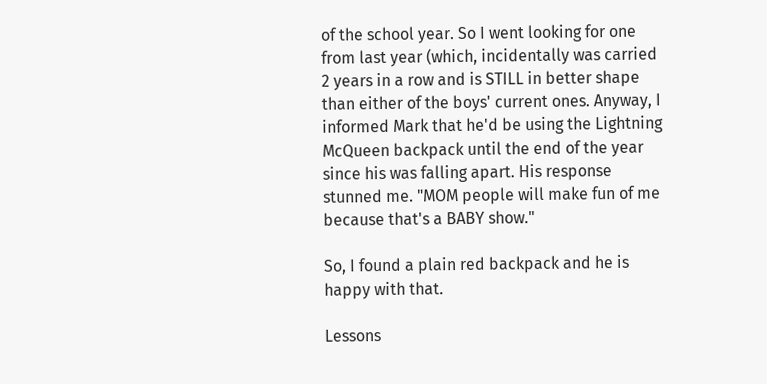of the school year. So I went looking for one from last year (which, incidentally was carried 2 years in a row and is STILL in better shape than either of the boys' current ones. Anyway, I informed Mark that he'd be using the Lightning McQueen backpack until the end of the year since his was falling apart. His response stunned me. "MOM people will make fun of me because that's a BABY show."

So, I found a plain red backpack and he is happy with that.

Lessons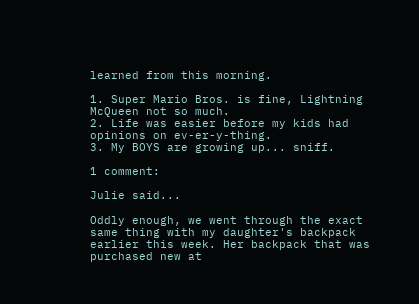learned from this morning.

1. Super Mario Bros. is fine, Lightning McQueen not so much.
2. Life was easier before my kids had opinions on ev-er-y-thing.
3. My BOYS are growing up... sniff.

1 comment:

Julie said...

Oddly enough, we went through the exact same thing with my daughter's backpack earlier this week. Her backpack that was purchased new at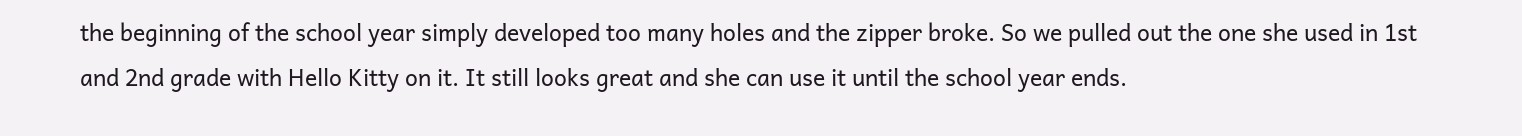the beginning of the school year simply developed too many holes and the zipper broke. So we pulled out the one she used in 1st and 2nd grade with Hello Kitty on it. It still looks great and she can use it until the school year ends.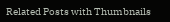Related Posts with Thumbnails